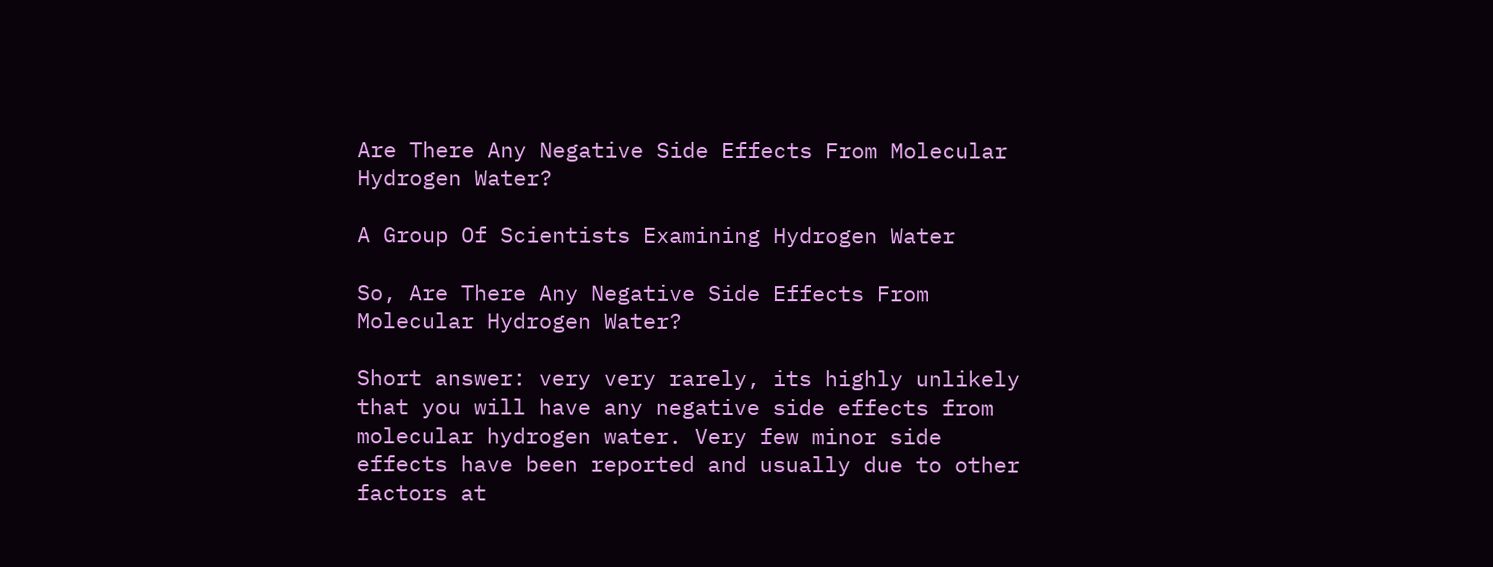Are There Any Negative Side Effects From Molecular Hydrogen Water?

A Group Of Scientists Examining Hydrogen Water

So, Are There Any Negative Side Effects From Molecular Hydrogen Water?

Short answer: very very rarely, its highly unlikely that you will have any negative side effects from molecular hydrogen water. Very few minor side effects have been reported and usually due to other factors at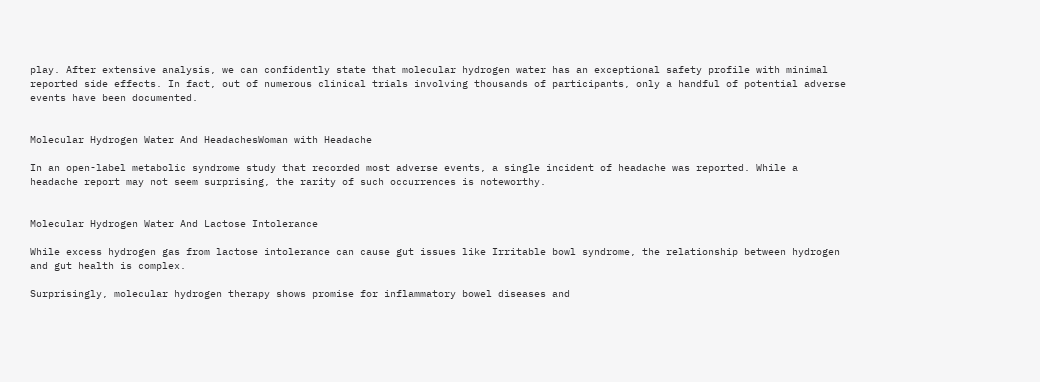play. After extensive analysis, we can confidently state that molecular hydrogen water has an exceptional safety profile with minimal reported side effects. In fact, out of numerous clinical trials involving thousands of participants, only a handful of potential adverse events have been documented.


Molecular Hydrogen Water And HeadachesWoman with Headache

In an open-label metabolic syndrome study that recorded most adverse events, a single incident of headache was reported. While a headache report may not seem surprising, the rarity of such occurrences is noteworthy.


Molecular Hydrogen Water And Lactose Intolerance

While excess hydrogen gas from lactose intolerance can cause gut issues like Irritable bowl syndrome, the relationship between hydrogen and gut health is complex.

Surprisingly, molecular hydrogen therapy shows promise for inflammatory bowel diseases and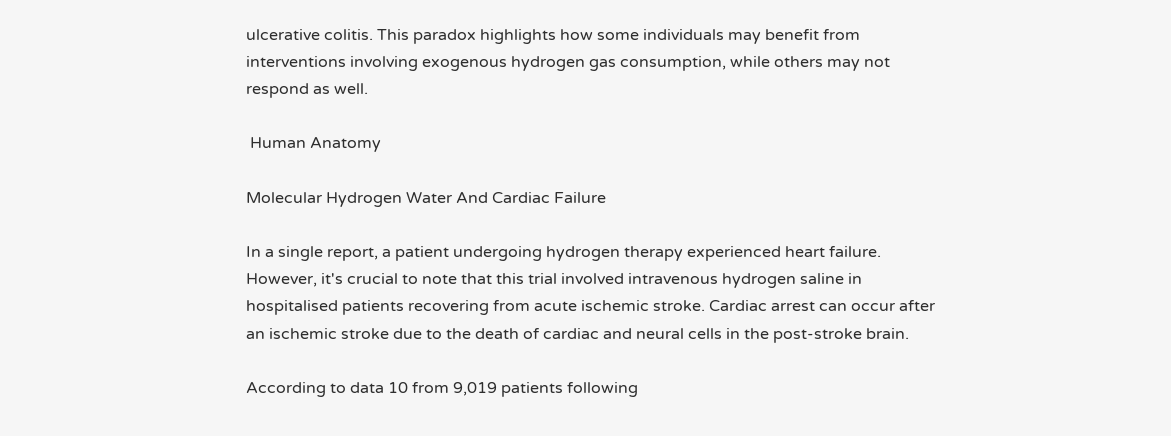ulcerative colitis. This paradox highlights how some individuals may benefit from interventions involving exogenous hydrogen gas consumption, while others may not respond as well.

 Human Anatomy

Molecular Hydrogen Water And Cardiac Failure

In a single report, a patient undergoing hydrogen therapy experienced heart failure. However, it's crucial to note that this trial involved intravenous hydrogen saline in hospitalised patients recovering from acute ischemic stroke. Cardiac arrest can occur after an ischemic stroke due to the death of cardiac and neural cells in the post-stroke brain.

According to data 10 from 9,019 patients following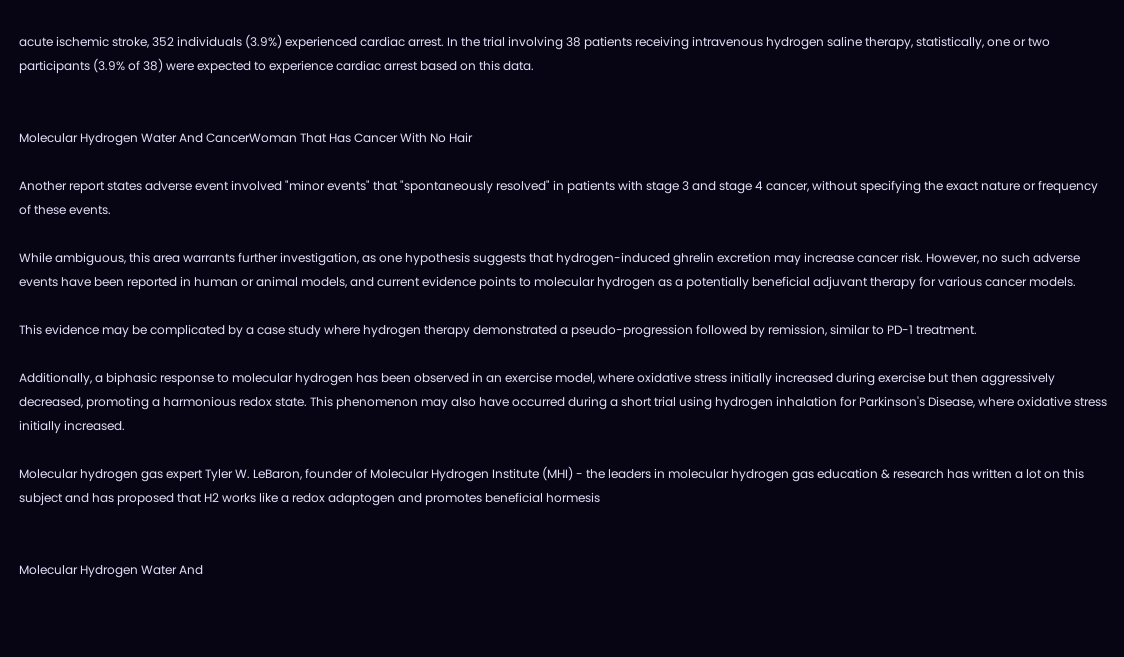acute ischemic stroke, 352 individuals (3.9%) experienced cardiac arrest. In the trial involving 38 patients receiving intravenous hydrogen saline therapy, statistically, one or two participants (3.9% of 38) were expected to experience cardiac arrest based on this data.


Molecular Hydrogen Water And CancerWoman That Has Cancer With No Hair

Another report states adverse event involved "minor events" that "spontaneously resolved" in patients with stage 3 and stage 4 cancer, without specifying the exact nature or frequency of these events.

While ambiguous, this area warrants further investigation, as one hypothesis suggests that hydrogen-induced ghrelin excretion may increase cancer risk. However, no such adverse events have been reported in human or animal models, and current evidence points to molecular hydrogen as a potentially beneficial adjuvant therapy for various cancer models.

This evidence may be complicated by a case study where hydrogen therapy demonstrated a pseudo-progression followed by remission, similar to PD-1 treatment.

Additionally, a biphasic response to molecular hydrogen has been observed in an exercise model, where oxidative stress initially increased during exercise but then aggressively decreased, promoting a harmonious redox state. This phenomenon may also have occurred during a short trial using hydrogen inhalation for Parkinson's Disease, where oxidative stress initially increased.

Molecular hydrogen gas expert Tyler W. LeBaron, founder of Molecular Hydrogen Institute (MHI) - the leaders in molecular hydrogen gas education & research has written a lot on this subject and has proposed that H2 works like a redox adaptogen and promotes beneficial hormesis


Molecular Hydrogen Water And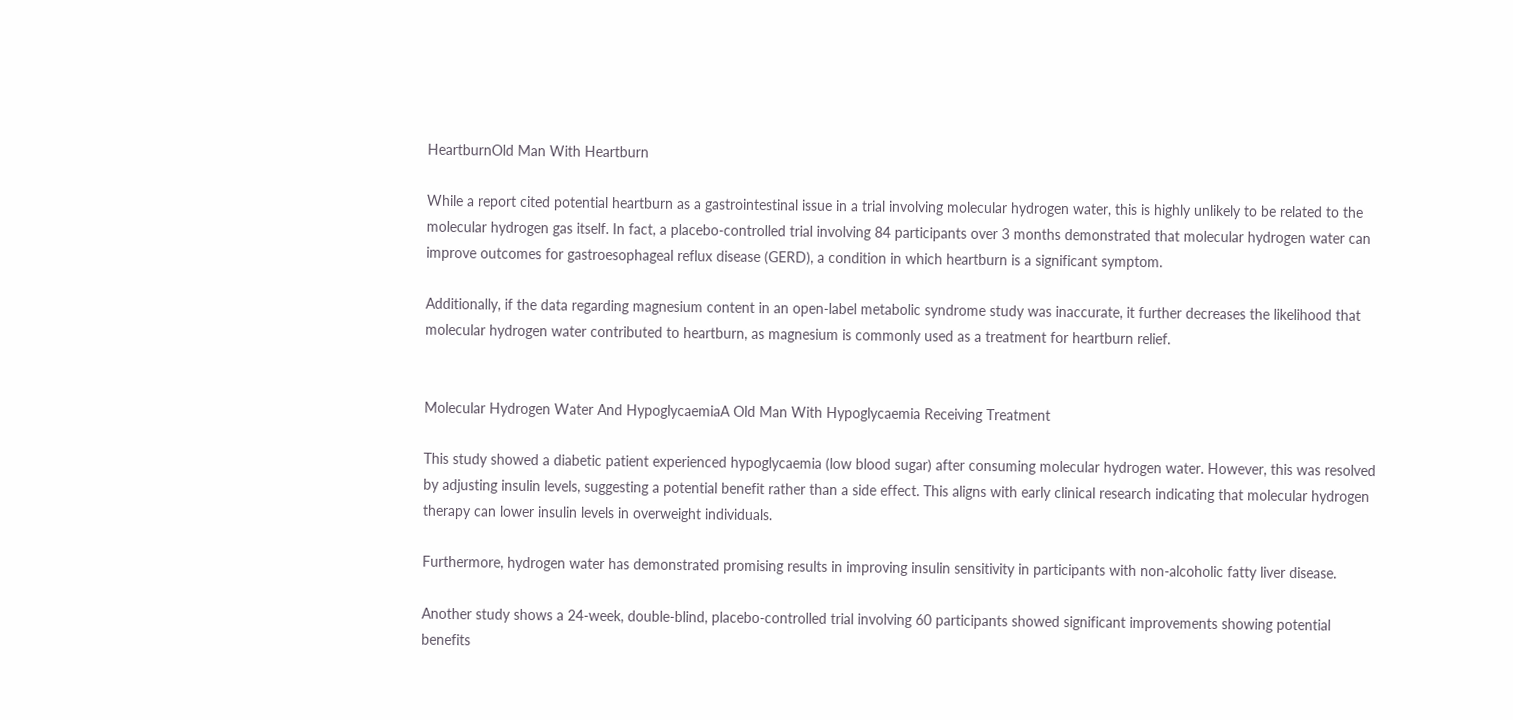HeartburnOld Man With Heartburn

While a report cited potential heartburn as a gastrointestinal issue in a trial involving molecular hydrogen water, this is highly unlikely to be related to the molecular hydrogen gas itself. In fact, a placebo-controlled trial involving 84 participants over 3 months demonstrated that molecular hydrogen water can improve outcomes for gastroesophageal reflux disease (GERD), a condition in which heartburn is a significant symptom.

Additionally, if the data regarding magnesium content in an open-label metabolic syndrome study was inaccurate, it further decreases the likelihood that molecular hydrogen water contributed to heartburn, as magnesium is commonly used as a treatment for heartburn relief.


Molecular Hydrogen Water And HypoglycaemiaA Old Man With Hypoglycaemia Receiving Treatment

This study showed a diabetic patient experienced hypoglycaemia (low blood sugar) after consuming molecular hydrogen water. However, this was resolved by adjusting insulin levels, suggesting a potential benefit rather than a side effect. This aligns with early clinical research indicating that molecular hydrogen therapy can lower insulin levels in overweight individuals.

Furthermore, hydrogen water has demonstrated promising results in improving insulin sensitivity in participants with non-alcoholic fatty liver disease.

Another study shows a 24-week, double-blind, placebo-controlled trial involving 60 participants showed significant improvements showing potential benefits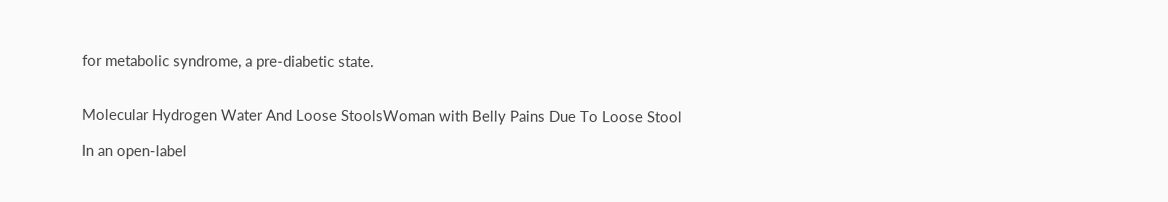for metabolic syndrome, a pre-diabetic state.


Molecular Hydrogen Water And Loose StoolsWoman with Belly Pains Due To Loose Stool

In an open-label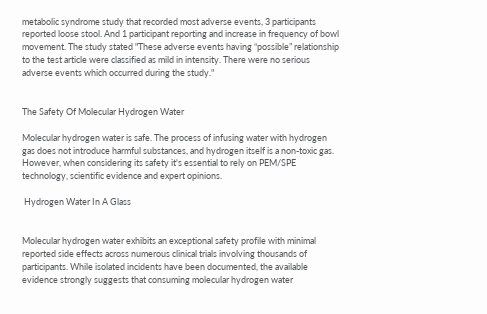metabolic syndrome study that recorded most adverse events, 3 participants reported loose stool. And 1 participant reporting and increase in frequency of bowl movement. The study stated "These adverse events having “possible” relationship to the test article were classified as mild in intensity. There were no serious adverse events which occurred during the study."


The Safety Of Molecular Hydrogen Water

Molecular hydrogen water is safe. The process of infusing water with hydrogen gas does not introduce harmful substances, and hydrogen itself is a non-toxic gas. However, when considering its safety it's essential to rely on PEM/SPE technology, scientific evidence and expert opinions.

 Hydrogen Water In A Glass


Molecular hydrogen water exhibits an exceptional safety profile with minimal reported side effects across numerous clinical trials involving thousands of participants. While isolated incidents have been documented, the available evidence strongly suggests that consuming molecular hydrogen water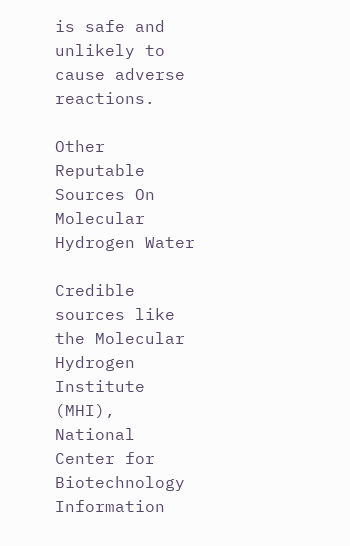is safe and unlikely to cause adverse reactions.

Other Reputable Sources On Molecular Hydrogen Water

Credible sources like the Molecular Hydrogen Institute (MHI), National Center for Biotechnology Information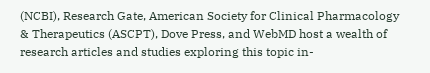(NCBI), Research Gate, American Society for Clinical Pharmacology & Therapeutics (ASCPT), Dove Press, and WebMD host a wealth of research articles and studies exploring this topic in-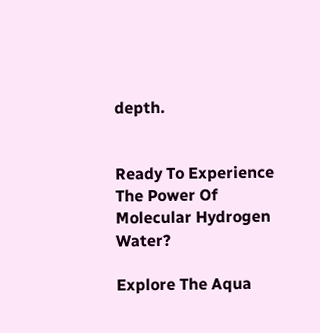depth.


Ready To Experience The Power Of Molecular Hydrogen Water?

Explore The Aqua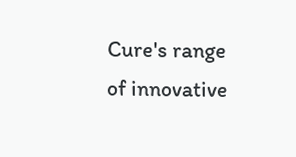Cure's range of innovative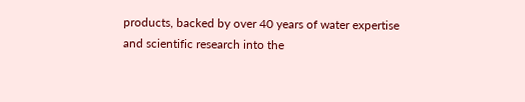products, backed by over 40 years of water expertise and scientific research into the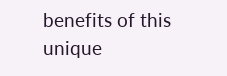benefits of this unique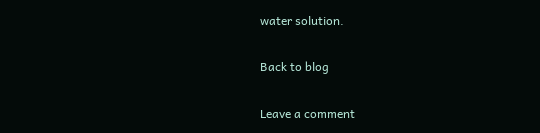water solution.

Back to blog

Leave a comment